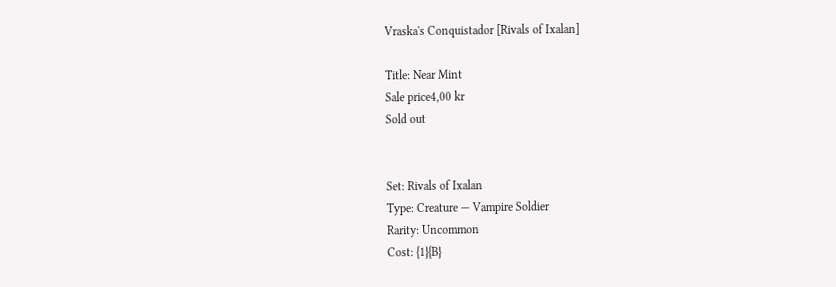Vraska's Conquistador [Rivals of Ixalan]

Title: Near Mint
Sale price4,00 kr
Sold out


Set: Rivals of Ixalan
Type: Creature — Vampire Soldier
Rarity: Uncommon
Cost: {1}{B}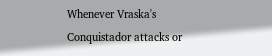Whenever Vraska's Conquistador attacks or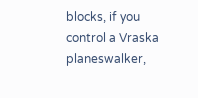blocks, if you control a Vraska planeswalker,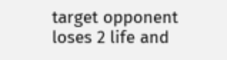target opponent loses 2 life and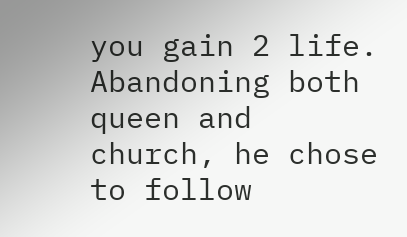you gain 2 life.
Abandoning both queen and church, he chose to follow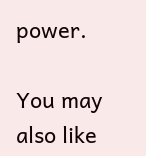power.

You may also like